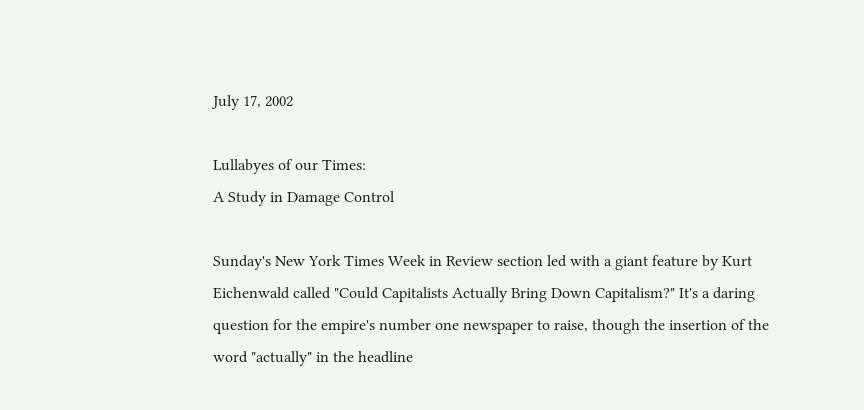July 17, 2002

Lullabyes of our Times:
A Study in Damage Control

Sunday's New York Times Week in Review section led with a giant feature by Kurt Eichenwald called "Could Capitalists Actually Bring Down Capitalism?" It's a daring question for the empire's number one newspaper to raise, though the insertion of the word "actually" in the headline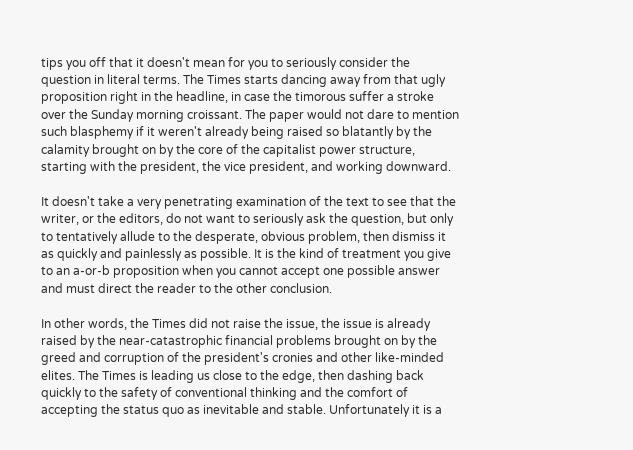tips you off that it doesn't mean for you to seriously consider the question in literal terms. The Times starts dancing away from that ugly proposition right in the headline, in case the timorous suffer a stroke over the Sunday morning croissant. The paper would not dare to mention such blasphemy if it weren't already being raised so blatantly by the calamity brought on by the core of the capitalist power structure, starting with the president, the vice president, and working downward.

It doesn't take a very penetrating examination of the text to see that the writer, or the editors, do not want to seriously ask the question, but only to tentatively allude to the desperate, obvious problem, then dismiss it as quickly and painlessly as possible. It is the kind of treatment you give to an a-or-b proposition when you cannot accept one possible answer and must direct the reader to the other conclusion.

In other words, the Times did not raise the issue, the issue is already raised by the near-catastrophic financial problems brought on by the greed and corruption of the president's cronies and other like-minded elites. The Times is leading us close to the edge, then dashing back quickly to the safety of conventional thinking and the comfort of accepting the status quo as inevitable and stable. Unfortunately it is a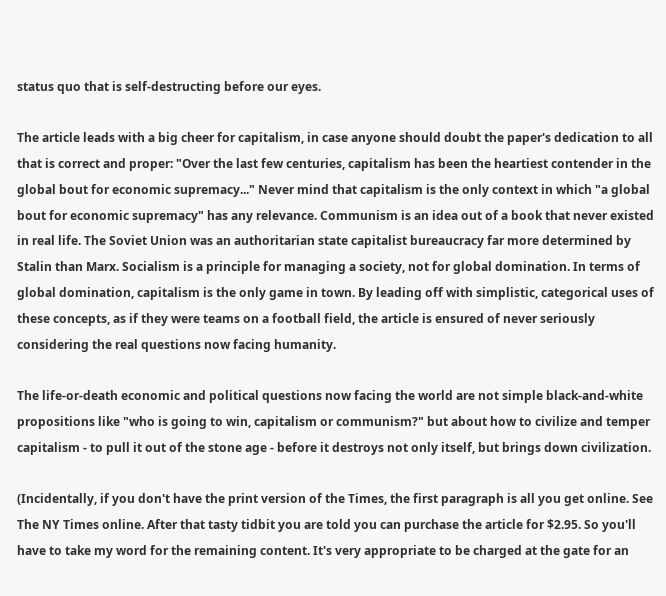status quo that is self-destructing before our eyes.

The article leads with a big cheer for capitalism, in case anyone should doubt the paper's dedication to all that is correct and proper: "Over the last few centuries, capitalism has been the heartiest contender in the global bout for economic supremacy..." Never mind that capitalism is the only context in which "a global bout for economic supremacy" has any relevance. Communism is an idea out of a book that never existed in real life. The Soviet Union was an authoritarian state capitalist bureaucracy far more determined by Stalin than Marx. Socialism is a principle for managing a society, not for global domination. In terms of global domination, capitalism is the only game in town. By leading off with simplistic, categorical uses of these concepts, as if they were teams on a football field, the article is ensured of never seriously considering the real questions now facing humanity.

The life-or-death economic and political questions now facing the world are not simple black-and-white propositions like "who is going to win, capitalism or communism?" but about how to civilize and temper capitalism - to pull it out of the stone age - before it destroys not only itself, but brings down civilization.

(Incidentally, if you don't have the print version of the Times, the first paragraph is all you get online. See The NY Times online. After that tasty tidbit you are told you can purchase the article for $2.95. So you'll have to take my word for the remaining content. It's very appropriate to be charged at the gate for an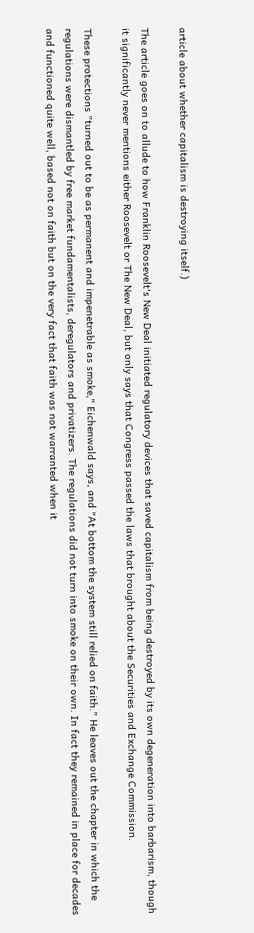article about whether capitalism is destroying itself.)

The article goes on to allude to how Franklin Roosevelt's New Deal initiated regulatory devices that saved capitalism from being destroyed by its own degeneration into barbarism, though it significantly never mentions either Roosevelt or The New Deal, but only says that Congress passed the laws that brought about the Securities and Exchange Commission.

These protections "turned out to be as permanent and impenetrable as smoke," Eichenwald says, and "At bottom the system still relied on faith." He leaves out the chapter in which the regulations were dismantled by free market fundamentalists, deregulators and privatizers. The regulations did not turn into smoke on their own. In fact they remained in place for decades and functioned quite well, based not on faith but on the very fact that faith was not warranted when it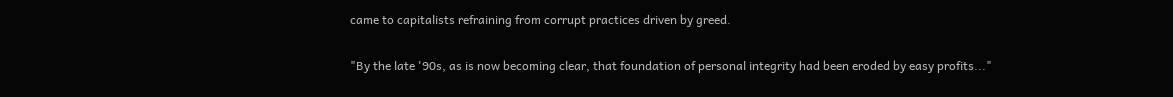came to capitalists refraining from corrupt practices driven by greed.

"By the late '90s, as is now becoming clear, that foundation of personal integrity had been eroded by easy profits..."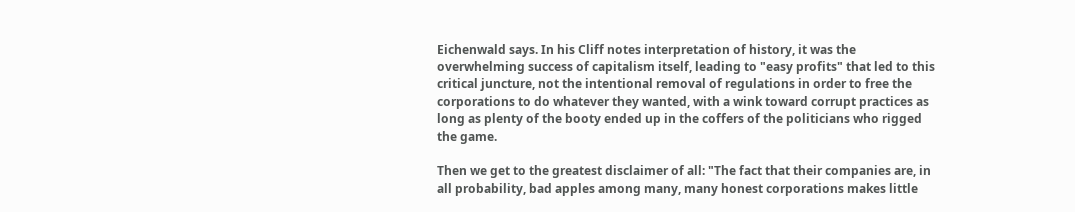Eichenwald says. In his Cliff notes interpretation of history, it was the overwhelming success of capitalism itself, leading to "easy profits" that led to this critical juncture, not the intentional removal of regulations in order to free the corporations to do whatever they wanted, with a wink toward corrupt practices as long as plenty of the booty ended up in the coffers of the politicians who rigged the game.

Then we get to the greatest disclaimer of all: "The fact that their companies are, in all probability, bad apples among many, many honest corporations makes little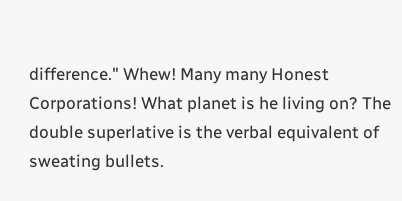difference." Whew! Many many Honest Corporations! What planet is he living on? The double superlative is the verbal equivalent of sweating bullets.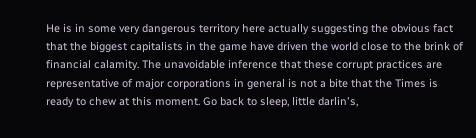He is in some very dangerous territory here actually suggesting the obvious fact that the biggest capitalists in the game have driven the world close to the brink of financial calamity. The unavoidable inference that these corrupt practices are representative of major corporations in general is not a bite that the Times is ready to chew at this moment. Go back to sleep, little darlin's,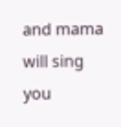and mama will sing you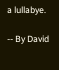a lullabye.

-- By David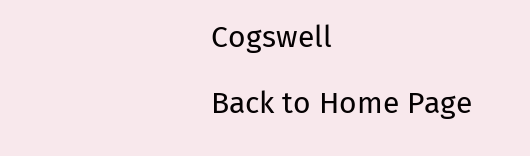Cogswell

Back to Home Page